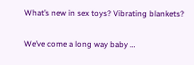What’s new in sex toys? Vibrating blankets?

We’ve come a long way baby …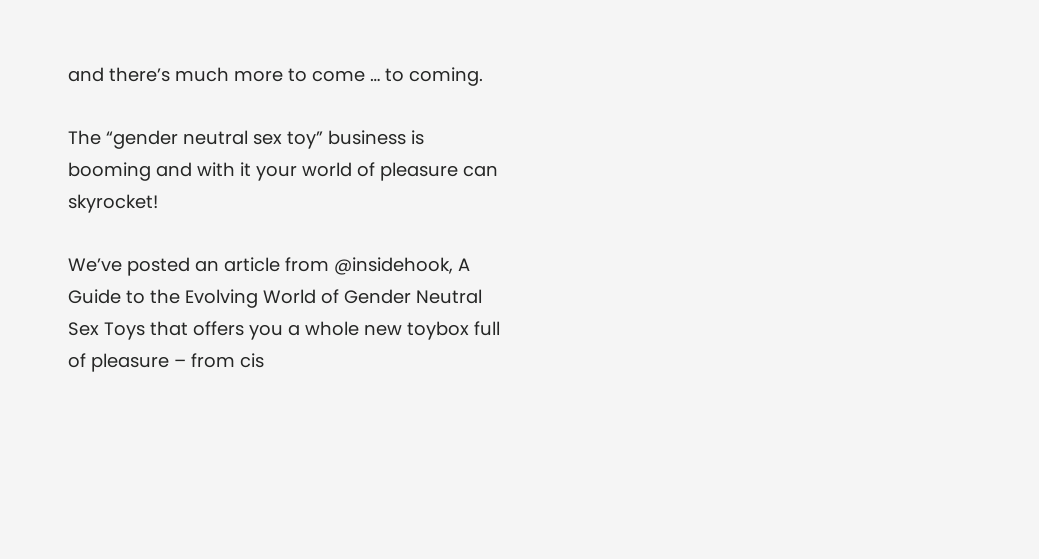and there’s much more to come … to coming.

The “gender neutral sex toy” business is booming and with it your world of pleasure can skyrocket!

We’ve posted an article from @insidehook, A Guide to the Evolving World of Gender Neutral Sex Toys that offers you a whole new toybox full of pleasure – from cis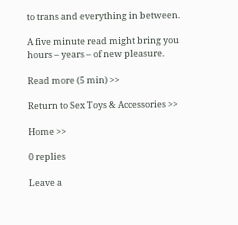to trans and everything in between.

A five minute read might bring you hours – years – of new pleasure.

Read more (5 min) >>

Return to Sex Toys & Accessories >>

Home >>

0 replies

Leave a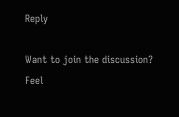Reply

Want to join the discussion?
Feel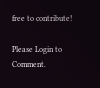free to contribute!

Please Login to Comment.